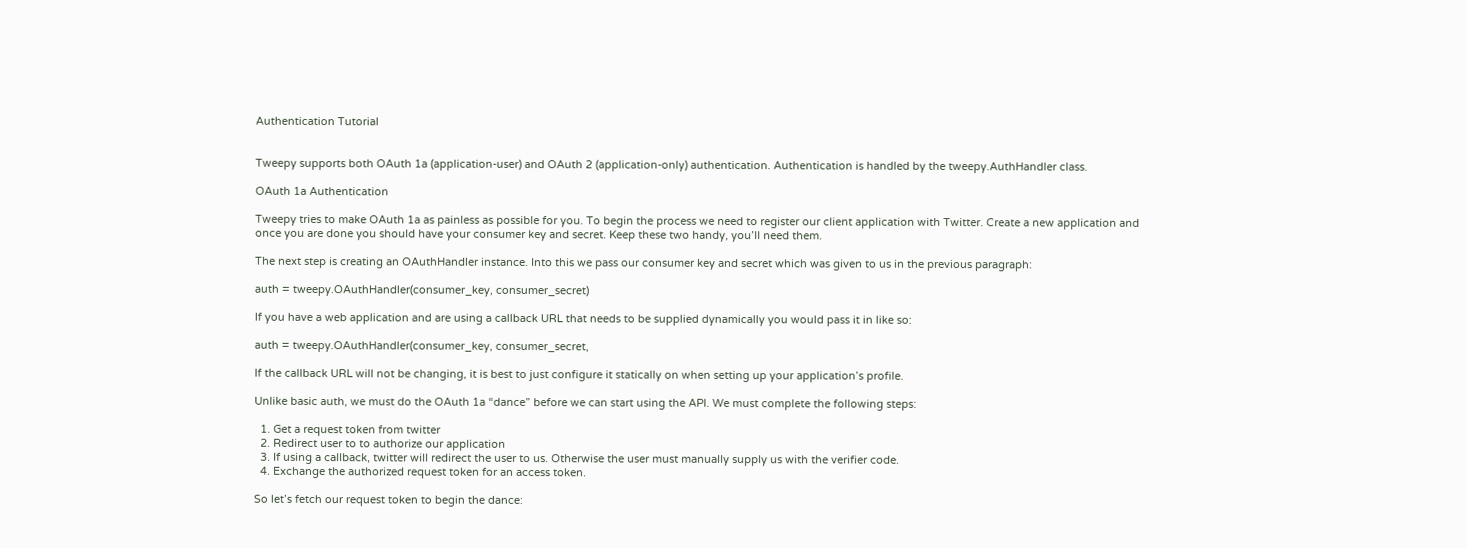Authentication Tutorial


Tweepy supports both OAuth 1a (application-user) and OAuth 2 (application-only) authentication. Authentication is handled by the tweepy.AuthHandler class.

OAuth 1a Authentication

Tweepy tries to make OAuth 1a as painless as possible for you. To begin the process we need to register our client application with Twitter. Create a new application and once you are done you should have your consumer key and secret. Keep these two handy, you’ll need them.

The next step is creating an OAuthHandler instance. Into this we pass our consumer key and secret which was given to us in the previous paragraph:

auth = tweepy.OAuthHandler(consumer_key, consumer_secret)

If you have a web application and are using a callback URL that needs to be supplied dynamically you would pass it in like so:

auth = tweepy.OAuthHandler(consumer_key, consumer_secret,

If the callback URL will not be changing, it is best to just configure it statically on when setting up your application’s profile.

Unlike basic auth, we must do the OAuth 1a “dance” before we can start using the API. We must complete the following steps:

  1. Get a request token from twitter
  2. Redirect user to to authorize our application
  3. If using a callback, twitter will redirect the user to us. Otherwise the user must manually supply us with the verifier code.
  4. Exchange the authorized request token for an access token.

So let’s fetch our request token to begin the dance: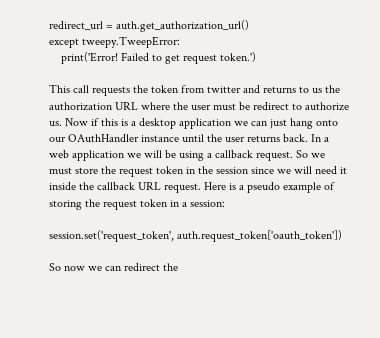redirect_url = auth.get_authorization_url()
except tweepy.TweepError:
    print('Error! Failed to get request token.')

This call requests the token from twitter and returns to us the authorization URL where the user must be redirect to authorize us. Now if this is a desktop application we can just hang onto our OAuthHandler instance until the user returns back. In a web application we will be using a callback request. So we must store the request token in the session since we will need it inside the callback URL request. Here is a pseudo example of storing the request token in a session:

session.set('request_token', auth.request_token['oauth_token'])

So now we can redirect the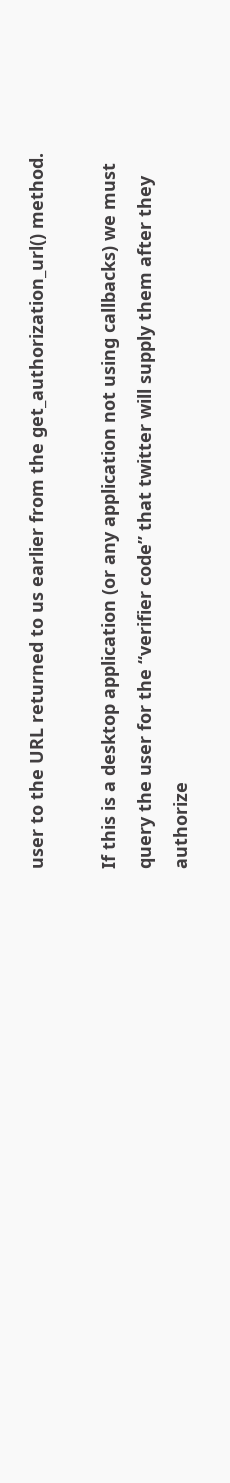user to the URL returned to us earlier from the get_authorization_url() method.

If this is a desktop application (or any application not using callbacks) we must query the user for the “verifier code” that twitter will supply them after they authorize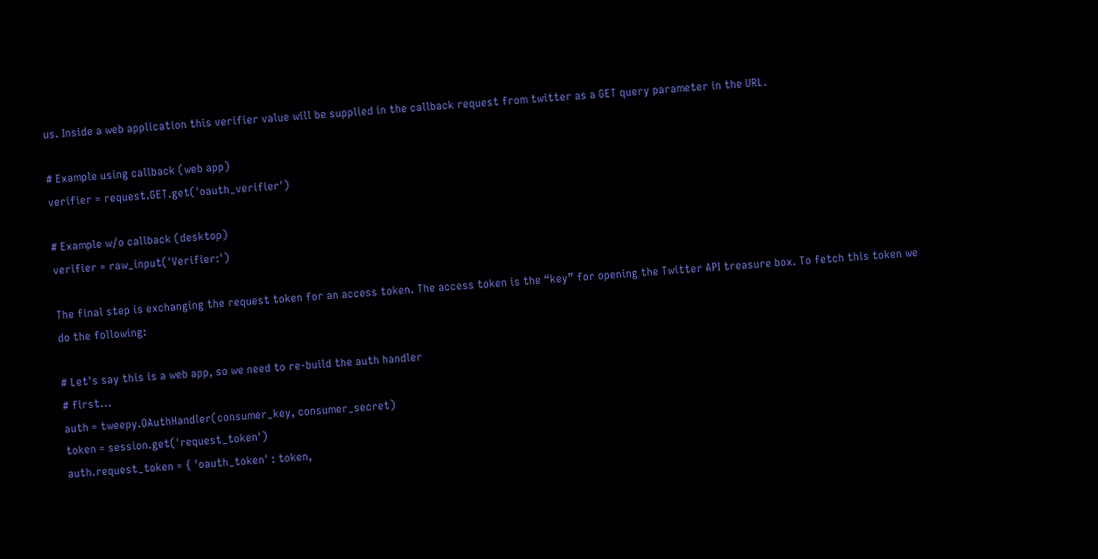us. Inside a web application this verifier value will be supplied in the callback request from twitter as a GET query parameter in the URL.

# Example using callback (web app)
verifier = request.GET.get('oauth_verifier')

# Example w/o callback (desktop)
verifier = raw_input('Verifier:')

The final step is exchanging the request token for an access token. The access token is the “key” for opening the Twitter API treasure box. To fetch this token we do the following:

# Let's say this is a web app, so we need to re-build the auth handler
# first...
auth = tweepy.OAuthHandler(consumer_key, consumer_secret)
token = session.get('request_token')
auth.request_token = { 'oauth_token' : token,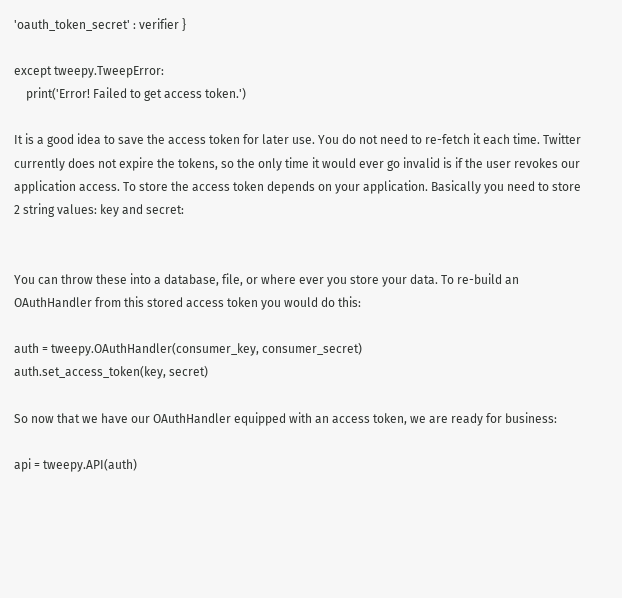'oauth_token_secret' : verifier }

except tweepy.TweepError:
    print('Error! Failed to get access token.')

It is a good idea to save the access token for later use. You do not need to re-fetch it each time. Twitter currently does not expire the tokens, so the only time it would ever go invalid is if the user revokes our application access. To store the access token depends on your application. Basically you need to store 2 string values: key and secret:


You can throw these into a database, file, or where ever you store your data. To re-build an OAuthHandler from this stored access token you would do this:

auth = tweepy.OAuthHandler(consumer_key, consumer_secret)
auth.set_access_token(key, secret)

So now that we have our OAuthHandler equipped with an access token, we are ready for business:

api = tweepy.API(auth)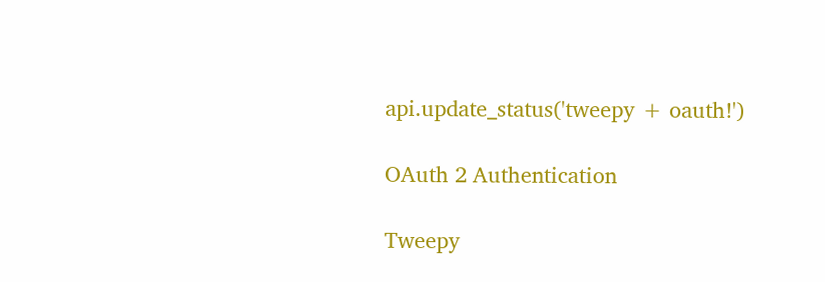api.update_status('tweepy + oauth!')

OAuth 2 Authentication

Tweepy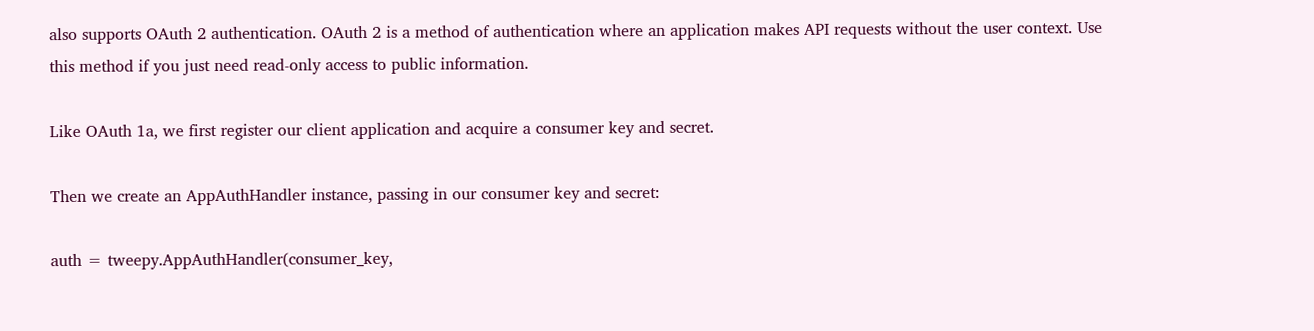also supports OAuth 2 authentication. OAuth 2 is a method of authentication where an application makes API requests without the user context. Use this method if you just need read-only access to public information.

Like OAuth 1a, we first register our client application and acquire a consumer key and secret.

Then we create an AppAuthHandler instance, passing in our consumer key and secret:

auth = tweepy.AppAuthHandler(consumer_key,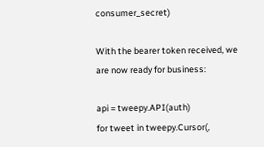consumer_secret)

With the bearer token received, we are now ready for business:

api = tweepy.API(auth)
for tweet in tweepy.Cursor(,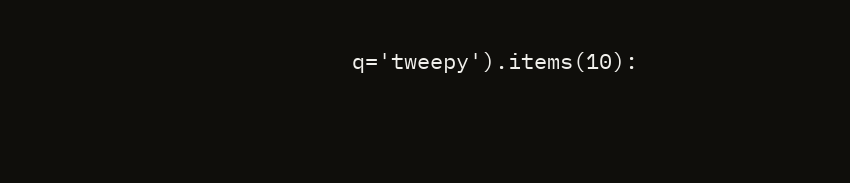q='tweepy').items(10):